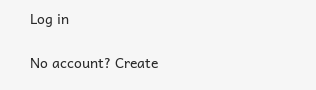Log in

No account? Create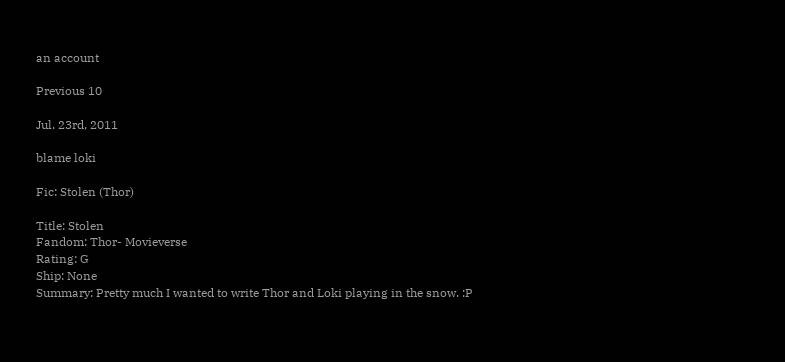an account

Previous 10

Jul. 23rd, 2011

blame loki

Fic: Stolen (Thor)

Title: Stolen
Fandom: Thor- Movieverse
Rating: G
Ship: None
Summary: Pretty much I wanted to write Thor and Loki playing in the snow. :P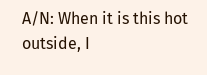A/N: When it is this hot outside, I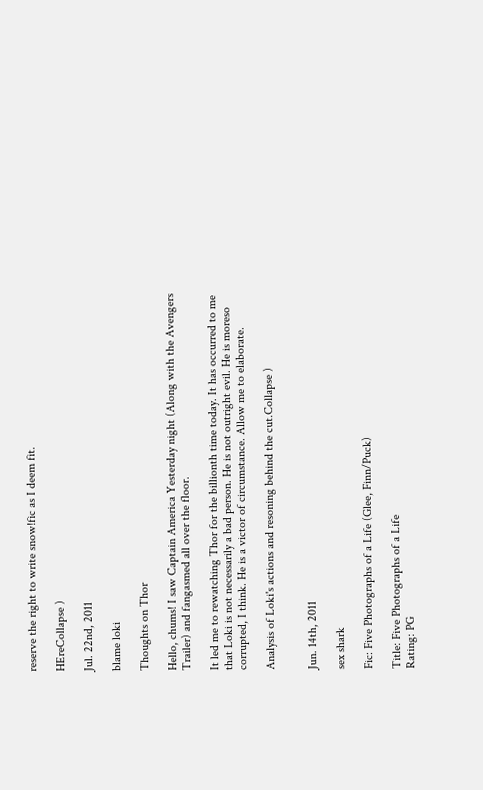reserve the right to write snow!fic as I deem fit.

HEreCollapse )

Jul. 22nd, 2011

blame loki

Thoughts on Thor

Hello, chums! I saw Captain America Yesterday night (Along with the Avengers Trailer) and fangasmed all over the floor.

It led me to rewatching Thor for the billionth time today. It has occurred to me that Loki is not necessarily a bad person. He is not outright evil. He is moreso corrupted, I think. He is a victor of circumstance. Allow me to elaborate.

Analysis of Loki's actions and resoning behind the cut.Collapse )


Jun. 14th, 2011

sex shark

Fic: Five Photographs of a Life (Glee, Finn/Puck)

Title: Five Photographs of a Life
Rating: PG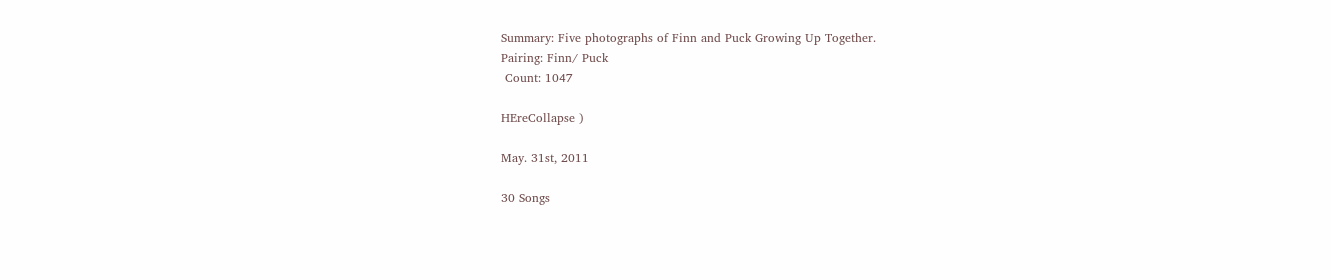Summary: Five photographs of Finn and Puck Growing Up Together.
Pairing: Finn/ Puck
 Count: 1047

HEreCollapse )

May. 31st, 2011

30 Songs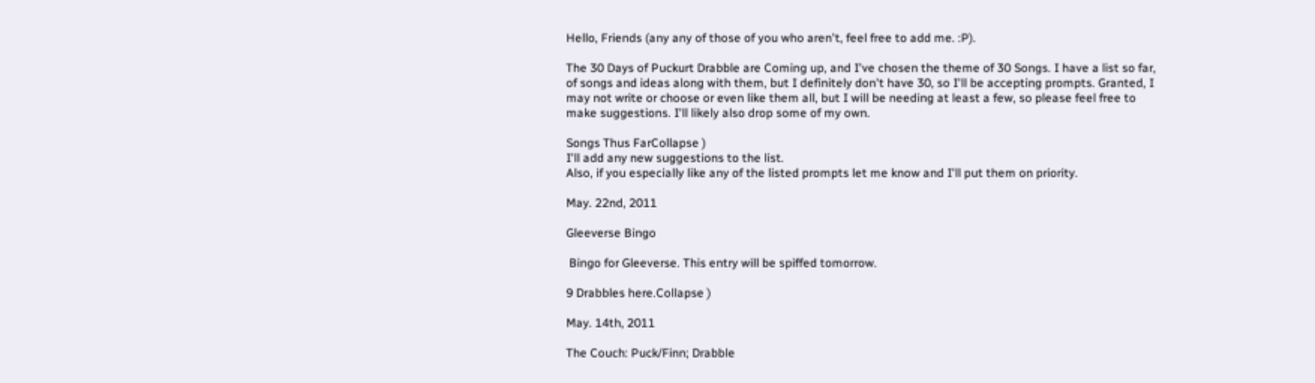Hello, Friends (any any of those of you who aren't, feel free to add me. :P).

The 30 Days of Puckurt Drabble are Coming up, and I've chosen the theme of 30 Songs. I have a list so far, of songs and ideas along with them, but I definitely don't have 30, so I'll be accepting prompts. Granted, I may not write or choose or even like them all, but I will be needing at least a few, so please feel free to make suggestions. I'll likely also drop some of my own.

Songs Thus FarCollapse )
I'll add any new suggestions to the list.
Also, if you especially like any of the listed prompts let me know and I'll put them on priority.

May. 22nd, 2011

Gleeverse Bingo

 Bingo for Gleeverse. This entry will be spiffed tomorrow.

9 Drabbles here.Collapse )

May. 14th, 2011

The Couch: Puck/Finn; Drabble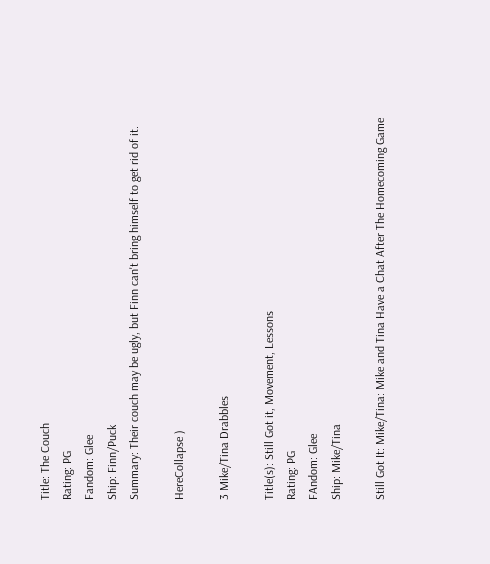Title: The Couch
Rating: PG
Fandom: Glee
Ship: Finn/Puck
Summary: Their couch may be ugly, but Finn can't bring himself to get rid of it.

HereCollapse )

3 Mike/Tina Drabbles

Title(s): Still Got it, Movement, Lessons
Rating: PG
FAndom: Glee
Ship: Mike/Tina

Still Got It: Mike/Tina: Mike and Tina Have a Chat After The Homecoming Game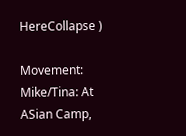HereCollapse )

Movement: Mike/Tina: At ASian Camp,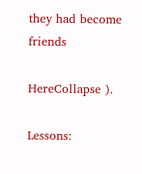they had become friends

HereCollapse ).

Lessons: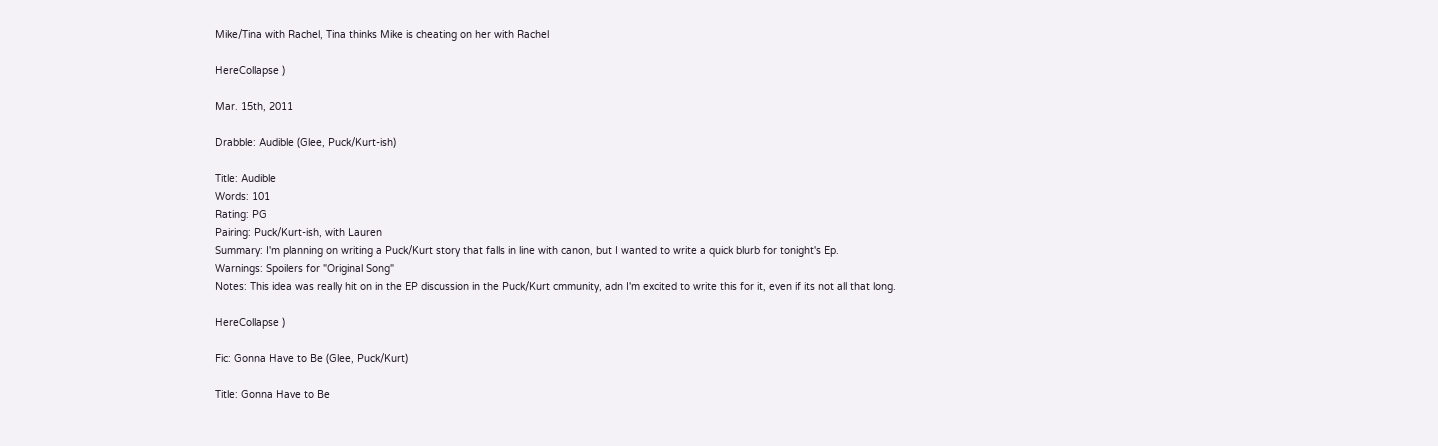Mike/Tina with Rachel, Tina thinks Mike is cheating on her with Rachel

HereCollapse )

Mar. 15th, 2011

Drabble: Audible (Glee, Puck/Kurt-ish)

Title: Audible
Words: 101
Rating: PG
Pairing: Puck/Kurt-ish, with Lauren
Summary: I'm planning on writing a Puck/Kurt story that falls in line with canon, but I wanted to write a quick blurb for tonight's Ep.
Warnings: Spoilers for "Original Song"
Notes: This idea was really hit on in the EP discussion in the Puck/Kurt cmmunity, adn I'm excited to write this for it, even if its not all that long.

HereCollapse )

Fic: Gonna Have to Be (Glee, Puck/Kurt)

Title: Gonna Have to Be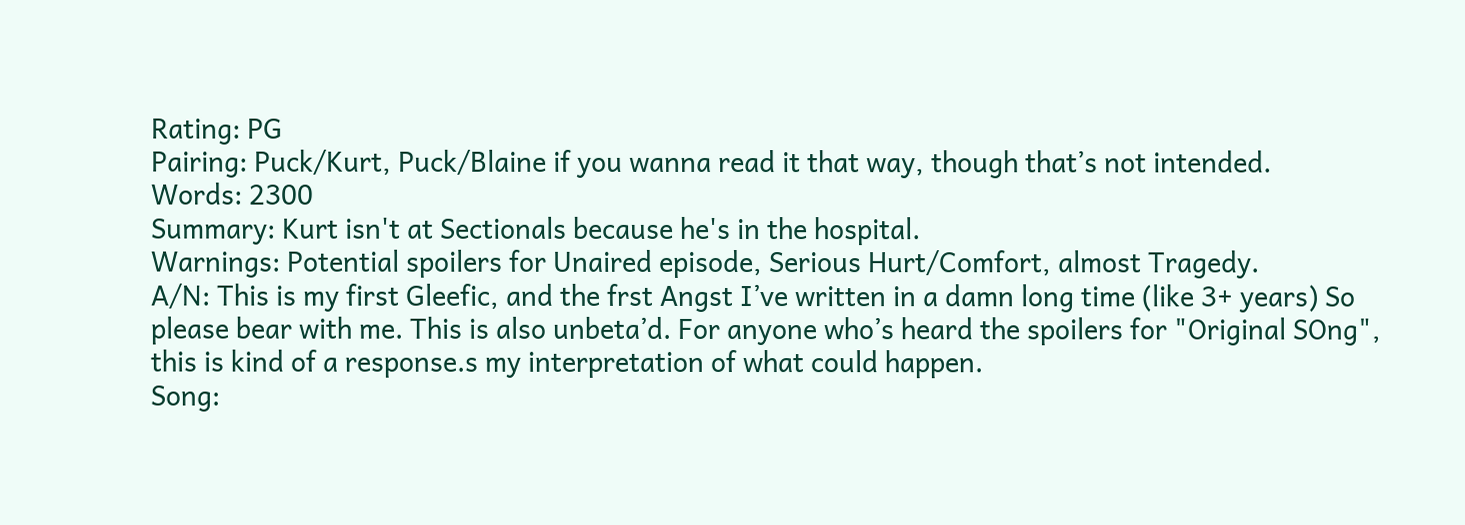Rating: PG
Pairing: Puck/Kurt, Puck/Blaine if you wanna read it that way, though that’s not intended.
Words: 2300
Summary: Kurt isn't at Sectionals because he's in the hospital.
Warnings: Potential spoilers for Unaired episode, Serious Hurt/Comfort, almost Tragedy.
A/N: This is my first Gleefic, and the frst Angst I’ve written in a damn long time (like 3+ years) So please bear with me. This is also unbeta’d. For anyone who’s heard the spoilers for "Original SOng", this is kind of a response.s my interpretation of what could happen.
Song: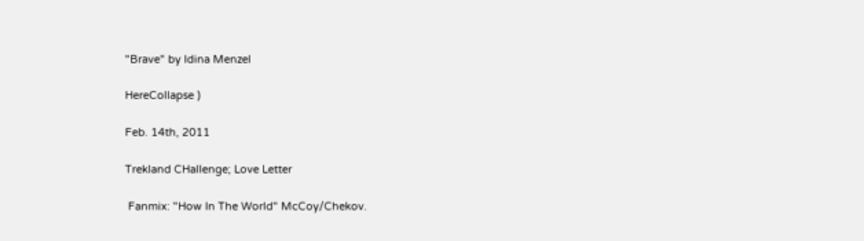"Brave" by Idina Menzel

HereCollapse )

Feb. 14th, 2011

Trekland CHallenge; Love Letter

 Fanmix: "How In The World" McCoy/Chekov.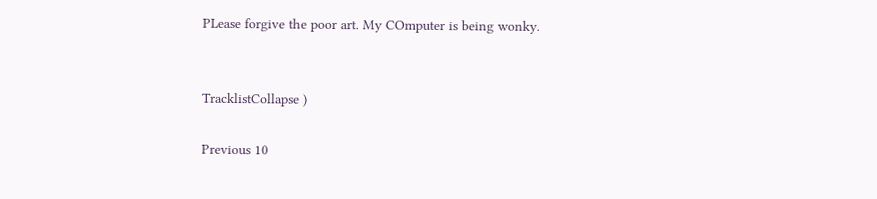PLease forgive the poor art. My COmputer is being wonky.


TracklistCollapse )

Previous 10